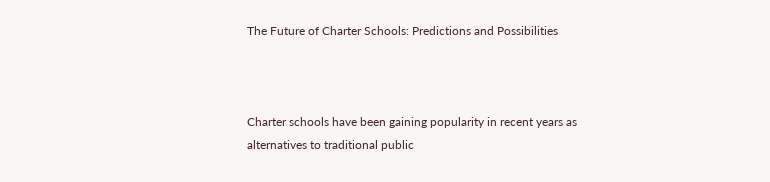The Future of Charter Schools: Predictions and Possibilities



Charter schools have been gaining popularity in recent years as alternatives to traditional public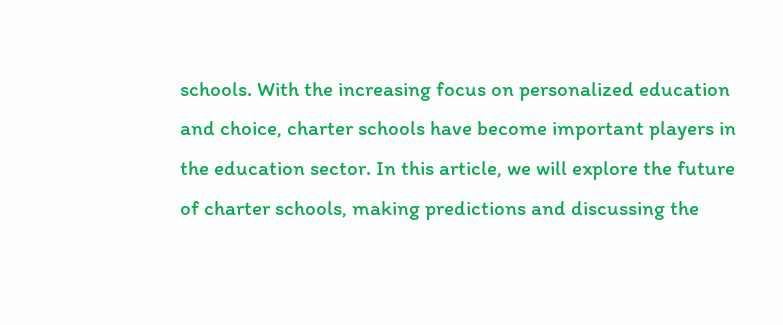schools. With the increasing focus on personalized education and choice, charter schools have become important players in the education sector. In this article, we will explore the future of charter schools, making predictions and discussing the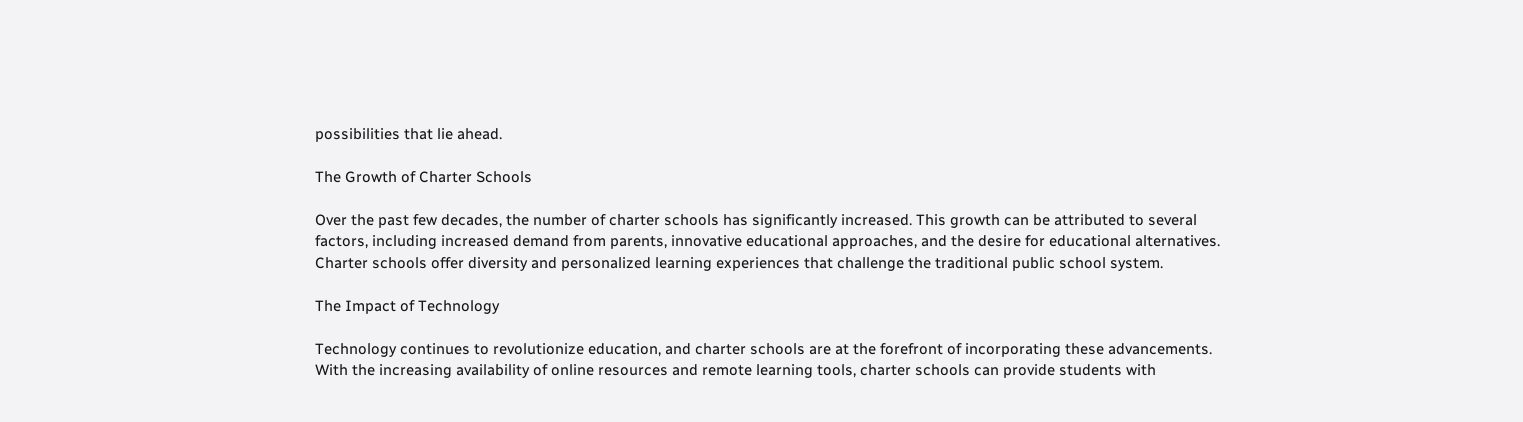possibilities that lie ahead.

The Growth of Charter Schools

Over the past few decades, the number of charter schools has significantly increased. This growth can be attributed to several factors, including increased demand from parents, innovative educational approaches, and the desire for educational alternatives. Charter schools offer diversity and personalized learning experiences that challenge the traditional public school system.

The Impact of Technology

Technology continues to revolutionize education, and charter schools are at the forefront of incorporating these advancements. With the increasing availability of online resources and remote learning tools, charter schools can provide students with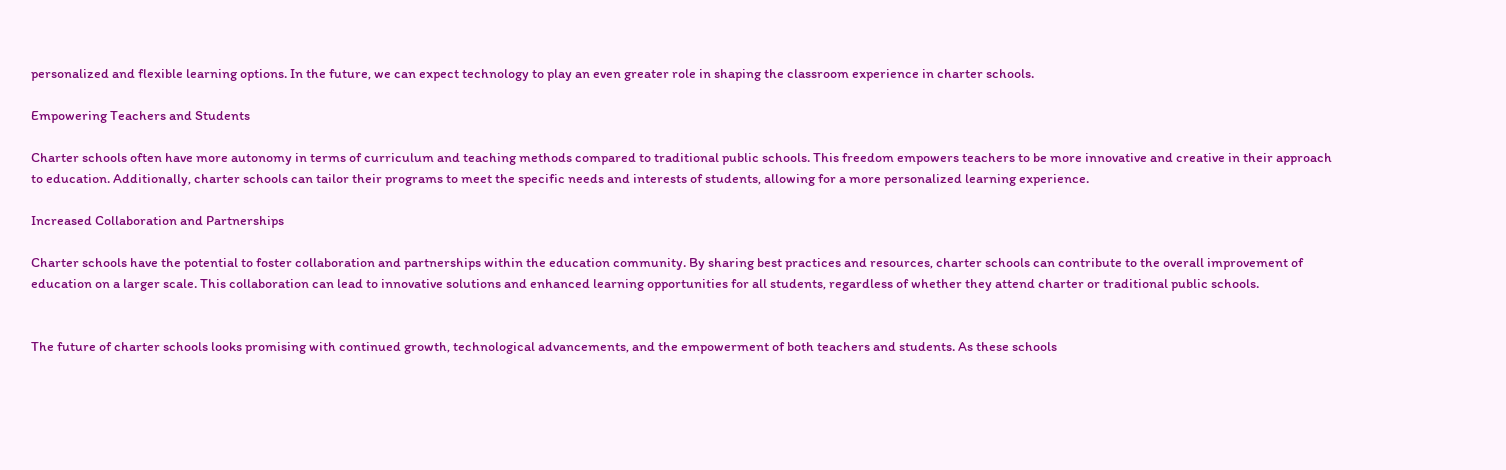personalized and flexible learning options. In the future, we can expect technology to play an even greater role in shaping the classroom experience in charter schools.

Empowering Teachers and Students

Charter schools often have more autonomy in terms of curriculum and teaching methods compared to traditional public schools. This freedom empowers teachers to be more innovative and creative in their approach to education. Additionally, charter schools can tailor their programs to meet the specific needs and interests of students, allowing for a more personalized learning experience.

Increased Collaboration and Partnerships

Charter schools have the potential to foster collaboration and partnerships within the education community. By sharing best practices and resources, charter schools can contribute to the overall improvement of education on a larger scale. This collaboration can lead to innovative solutions and enhanced learning opportunities for all students, regardless of whether they attend charter or traditional public schools.


The future of charter schools looks promising with continued growth, technological advancements, and the empowerment of both teachers and students. As these schools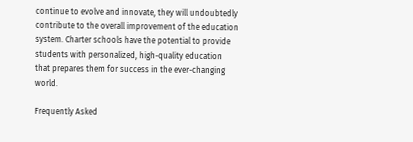continue to evolve and innovate, they will undoubtedly contribute to the overall improvement of the education system. Charter schools have the potential to provide students with personalized, high-quality education that prepares them for success in the ever-changing world.

Frequently Asked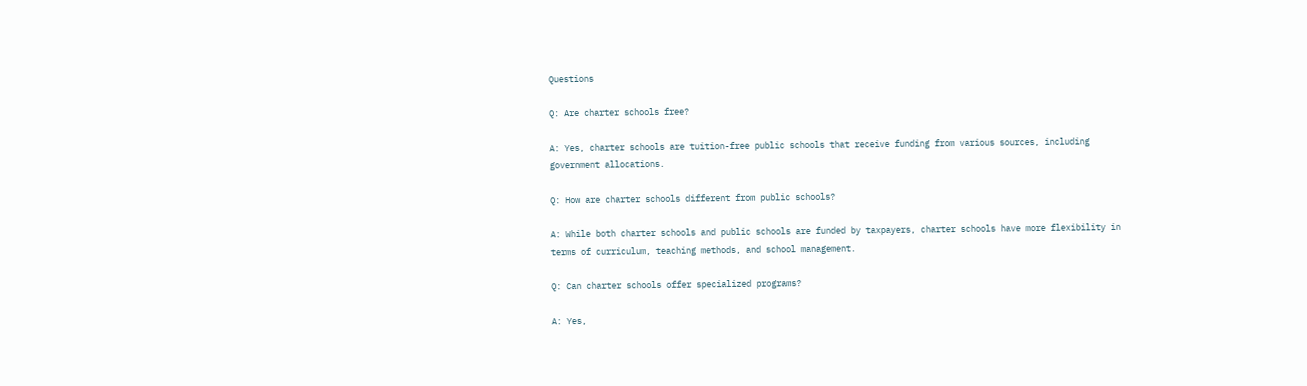Questions

Q: Are charter schools free?

A: Yes, charter schools are tuition-free public schools that receive funding from various sources, including government allocations.

Q: How are charter schools different from public schools?

A: While both charter schools and public schools are funded by taxpayers, charter schools have more flexibility in terms of curriculum, teaching methods, and school management.

Q: Can charter schools offer specialized programs?

A: Yes,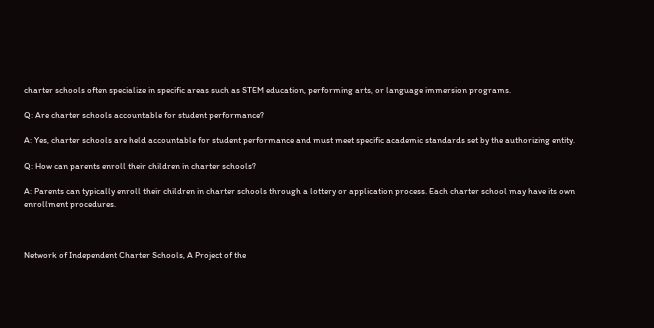charter schools often specialize in specific areas such as STEM education, performing arts, or language immersion programs.

Q: Are charter schools accountable for student performance?

A: Yes, charter schools are held accountable for student performance and must meet specific academic standards set by the authorizing entity.

Q: How can parents enroll their children in charter schools?

A: Parents can typically enroll their children in charter schools through a lottery or application process. Each charter school may have its own enrollment procedures.



Network of Independent Charter Schools, A Project of the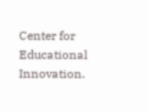Center for Educational Innovation.